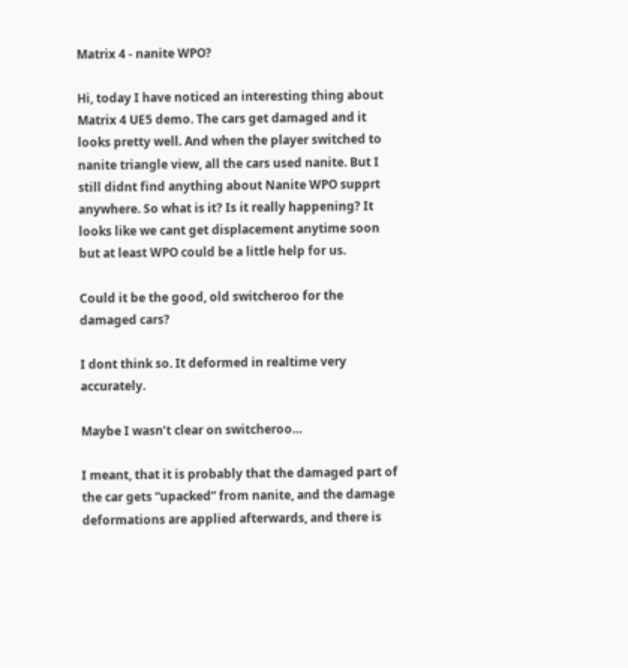Matrix 4 - nanite WPO?

Hi, today I have noticed an interesting thing about Matrix 4 UE5 demo. The cars get damaged and it looks pretty well. And when the player switched to nanite triangle view, all the cars used nanite. But I still didnt find anything about Nanite WPO supprt anywhere. So what is it? Is it really happening? It looks like we cant get displacement anytime soon but at least WPO could be a little help for us.

Could it be the good, old switcheroo for the damaged cars?

I dont think so. It deformed in realtime very accurately.

Maybe I wasn’t clear on switcheroo…

I meant, that it is probably that the damaged part of the car gets “upacked” from nanite, and the damage deformations are applied afterwards, and there is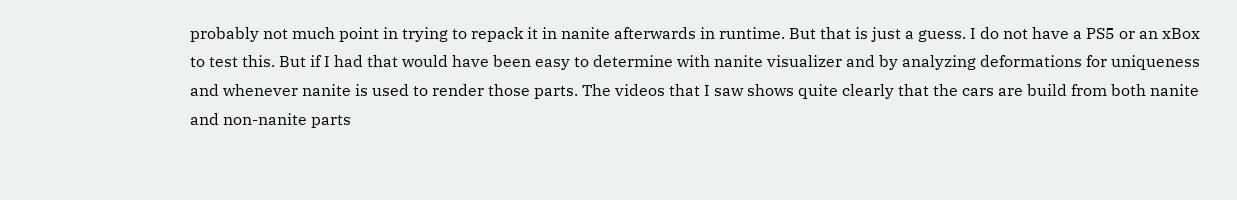probably not much point in trying to repack it in nanite afterwards in runtime. But that is just a guess. I do not have a PS5 or an xBox to test this. But if I had that would have been easy to determine with nanite visualizer and by analyzing deformations for uniqueness and whenever nanite is used to render those parts. The videos that I saw shows quite clearly that the cars are build from both nanite and non-nanite parts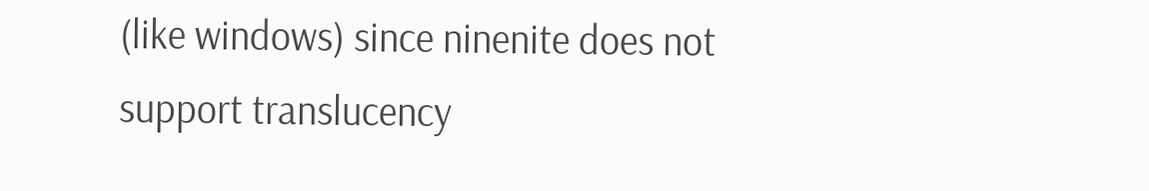(like windows) since ninenite does not support translucency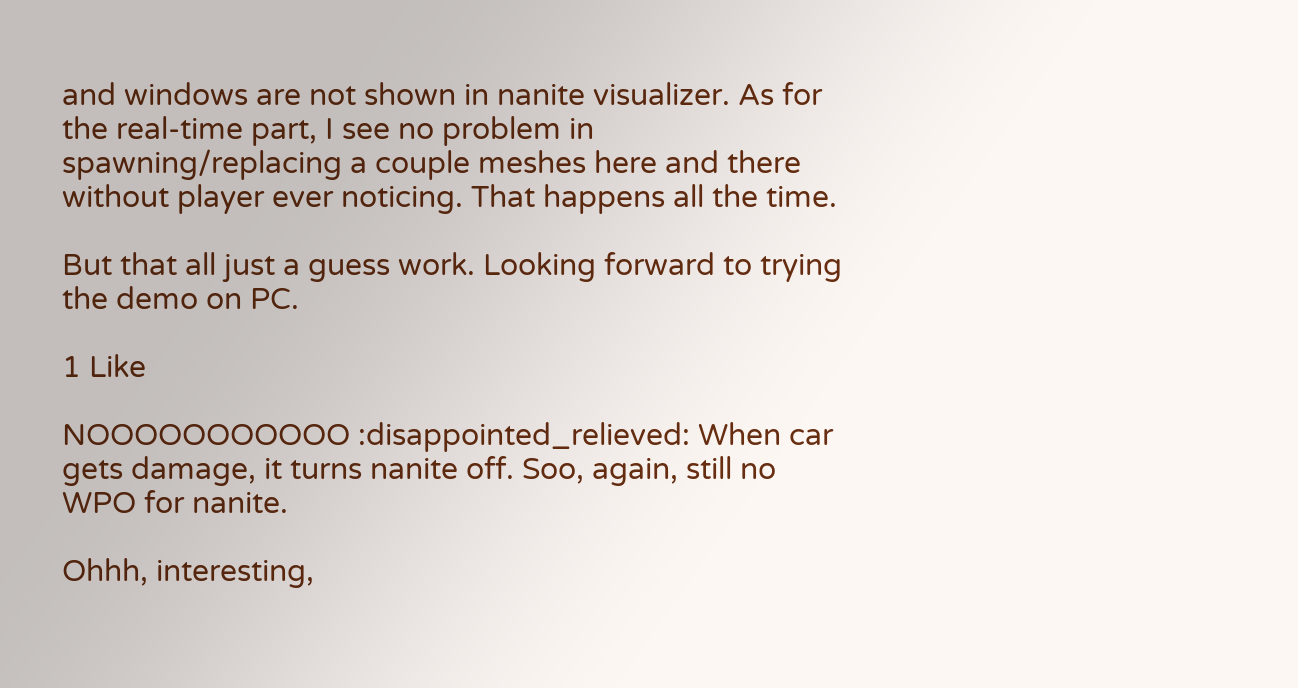and windows are not shown in nanite visualizer. As for the real-time part, I see no problem in spawning/replacing a couple meshes here and there without player ever noticing. That happens all the time.

But that all just a guess work. Looking forward to trying the demo on PC.

1 Like

NOOOOOOOOOOO :disappointed_relieved: When car gets damage, it turns nanite off. Soo, again, still no WPO for nanite.

Ohhh, interesting,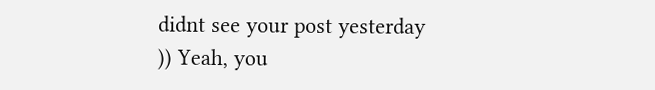didnt see your post yesterday )) Yeah, you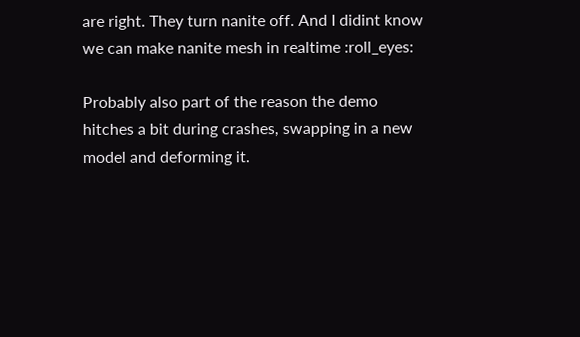are right. They turn nanite off. And I didint know we can make nanite mesh in realtime :roll_eyes:

Probably also part of the reason the demo hitches a bit during crashes, swapping in a new model and deforming it.